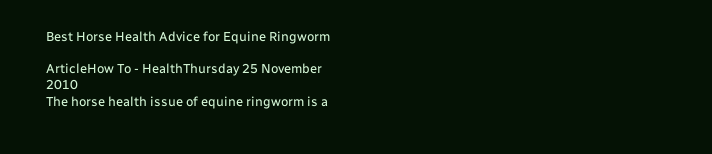Best Horse Health Advice for Equine Ringworm

ArticleHow To - HealthThursday 25 November 2010
The horse health issue of equine ringworm is a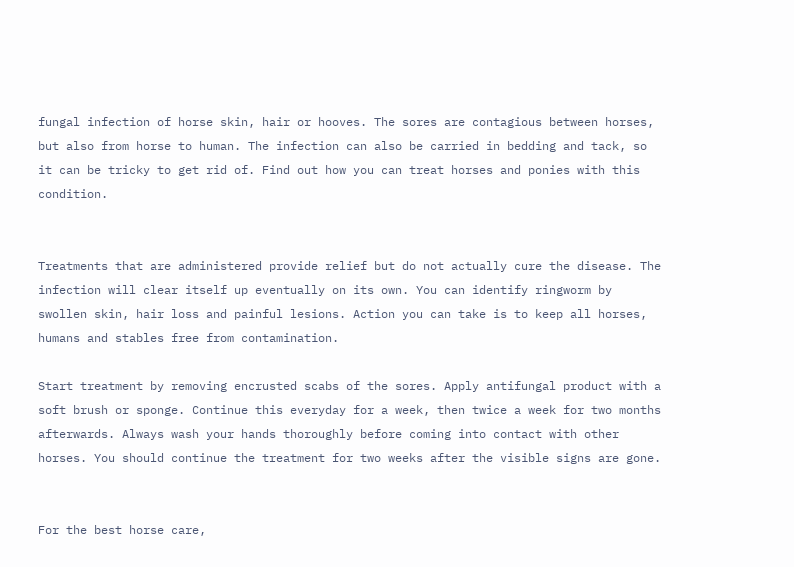fungal infection of horse skin, hair or hooves. The sores are contagious between horses, but also from horse to human. The infection can also be carried in bedding and tack, so it can be tricky to get rid of. Find out how you can treat horses and ponies with this condition.


Treatments that are administered provide relief but do not actually cure the disease. The infection will clear itself up eventually on its own. You can identify ringworm by swollen skin, hair loss and painful lesions. Action you can take is to keep all horses, humans and stables free from contamination.

Start treatment by removing encrusted scabs of the sores. Apply antifungal product with a soft brush or sponge. Continue this everyday for a week, then twice a week for two months afterwards. Always wash your hands thoroughly before coming into contact with other horses. You should continue the treatment for two weeks after the visible signs are gone.


For the best horse care,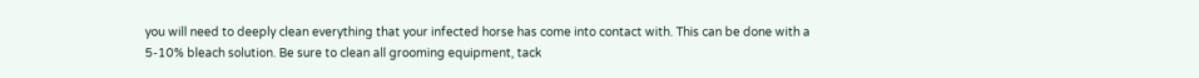you will need to deeply clean everything that your infected horse has come into contact with. This can be done with a 5-10% bleach solution. Be sure to clean all grooming equipment, tack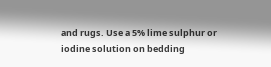and rugs. Use a 5% lime sulphur or iodine solution on bedding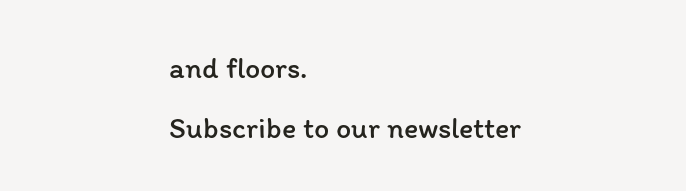and floors.
Subscribe to our newsletter